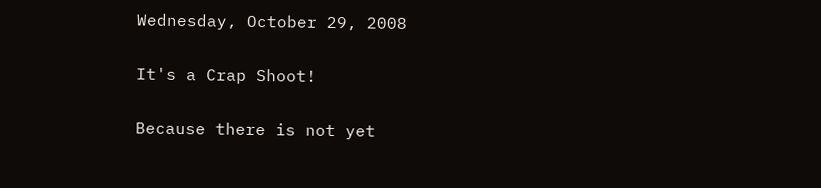Wednesday, October 29, 2008

It's a Crap Shoot!

Because there is not yet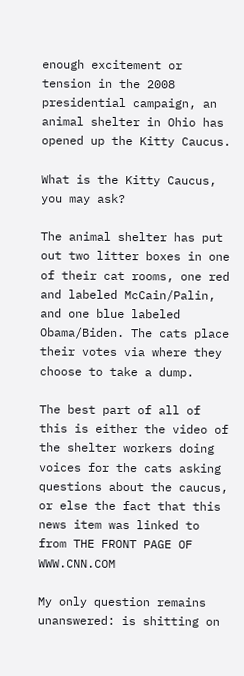enough excitement or tension in the 2008 presidential campaign, an animal shelter in Ohio has opened up the Kitty Caucus.

What is the Kitty Caucus, you may ask?

The animal shelter has put out two litter boxes in one of their cat rooms, one red and labeled McCain/Palin, and one blue labeled Obama/Biden. The cats place their votes via where they choose to take a dump.

The best part of all of this is either the video of the shelter workers doing voices for the cats asking questions about the caucus, or else the fact that this news item was linked to from THE FRONT PAGE OF WWW.CNN.COM

My only question remains unanswered: is shitting on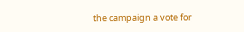the campaign a vote for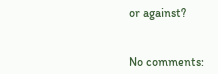or against?


No comments: